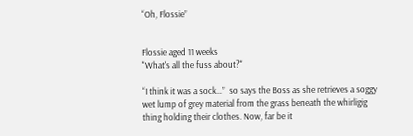“Oh, Flossie”


Flossie aged 11 weeks
"What's all the fuss about?"

“I think it was a sock…”  so says the Boss as she retrieves a soggy wet lump of grey material from the grass beneath the whirligig thing holding their clothes. Now, far be it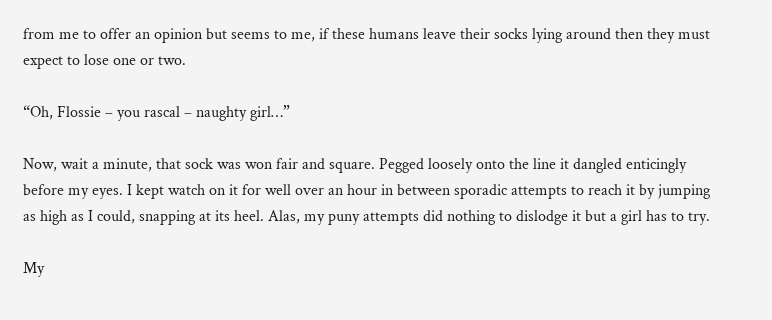from me to offer an opinion but seems to me, if these humans leave their socks lying around then they must expect to lose one or two.

“Oh, Flossie – you rascal – naughty girl…”

Now, wait a minute, that sock was won fair and square. Pegged loosely onto the line it dangled enticingly before my eyes. I kept watch on it for well over an hour in between sporadic attempts to reach it by jumping as high as I could, snapping at its heel. Alas, my puny attempts did nothing to dislodge it but a girl has to try.

My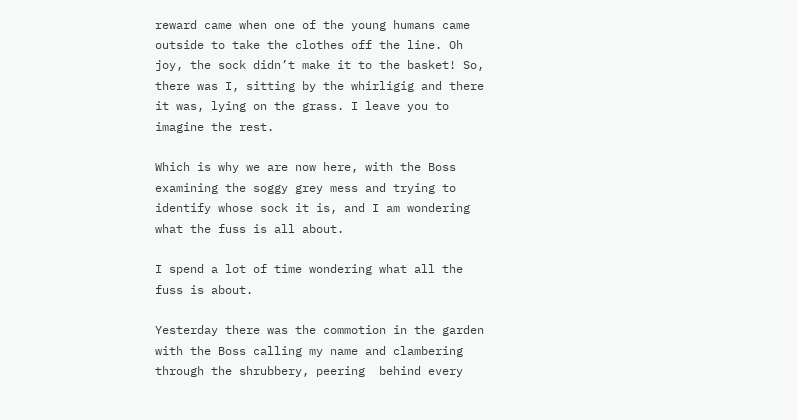reward came when one of the young humans came outside to take the clothes off the line. Oh joy, the sock didn’t make it to the basket! So, there was I, sitting by the whirligig and there it was, lying on the grass. I leave you to imagine the rest.

Which is why we are now here, with the Boss examining the soggy grey mess and trying to identify whose sock it is, and I am wondering what the fuss is all about.

I spend a lot of time wondering what all the fuss is about.

Yesterday there was the commotion in the garden with the Boss calling my name and clambering through the shrubbery, peering  behind every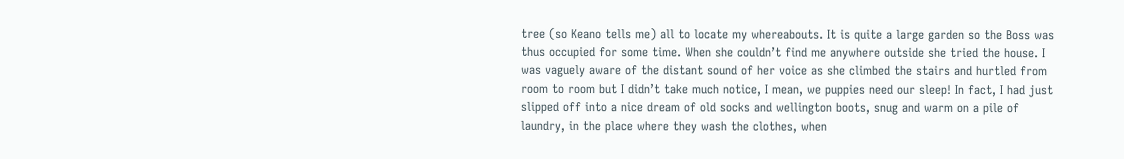tree (so Keano tells me) all to locate my whereabouts. It is quite a large garden so the Boss was thus occupied for some time. When she couldn’t find me anywhere outside she tried the house. I was vaguely aware of the distant sound of her voice as she climbed the stairs and hurtled from room to room but I didn’t take much notice, I mean, we puppies need our sleep! In fact, I had just slipped off into a nice dream of old socks and wellington boots, snug and warm on a pile of laundry, in the place where they wash the clothes, when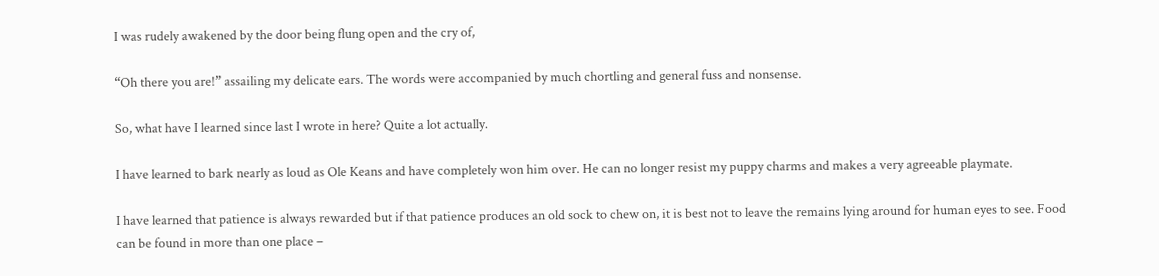I was rudely awakened by the door being flung open and the cry of,

“Oh there you are!” assailing my delicate ears. The words were accompanied by much chortling and general fuss and nonsense.

So, what have I learned since last I wrote in here? Quite a lot actually.

I have learned to bark nearly as loud as Ole Keans and have completely won him over. He can no longer resist my puppy charms and makes a very agreeable playmate.

I have learned that patience is always rewarded but if that patience produces an old sock to chew on, it is best not to leave the remains lying around for human eyes to see. Food can be found in more than one place –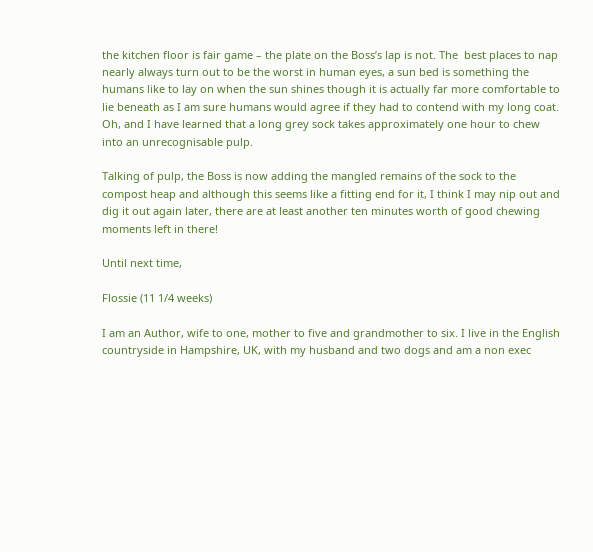the kitchen floor is fair game – the plate on the Boss’s lap is not. The  best places to nap nearly always turn out to be the worst in human eyes, a sun bed is something the humans like to lay on when the sun shines though it is actually far more comfortable to lie beneath as I am sure humans would agree if they had to contend with my long coat. Oh, and I have learned that a long grey sock takes approximately one hour to chew into an unrecognisable pulp.

Talking of pulp, the Boss is now adding the mangled remains of the sock to the compost heap and although this seems like a fitting end for it, I think I may nip out and dig it out again later, there are at least another ten minutes worth of good chewing moments left in there!

Until next time,

Flossie (11 1/4 weeks)

I am an Author, wife to one, mother to five and grandmother to six. I live in the English countryside in Hampshire, UK, with my husband and two dogs and am a non exec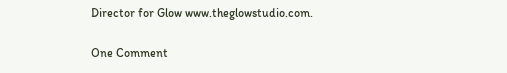Director for Glow www.theglowstudio.com.

One Comment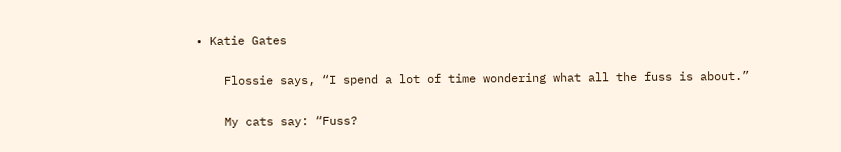• Katie Gates

    Flossie says, “I spend a lot of time wondering what all the fuss is about.”

    My cats say: “Fuss?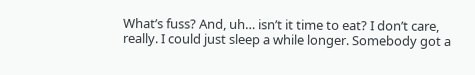What’s fuss? And, uh… isn’t it time to eat? I don’t care, really. I could just sleep a while longer. Somebody got a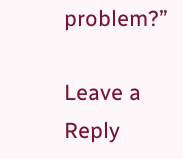problem?”

Leave a Reply